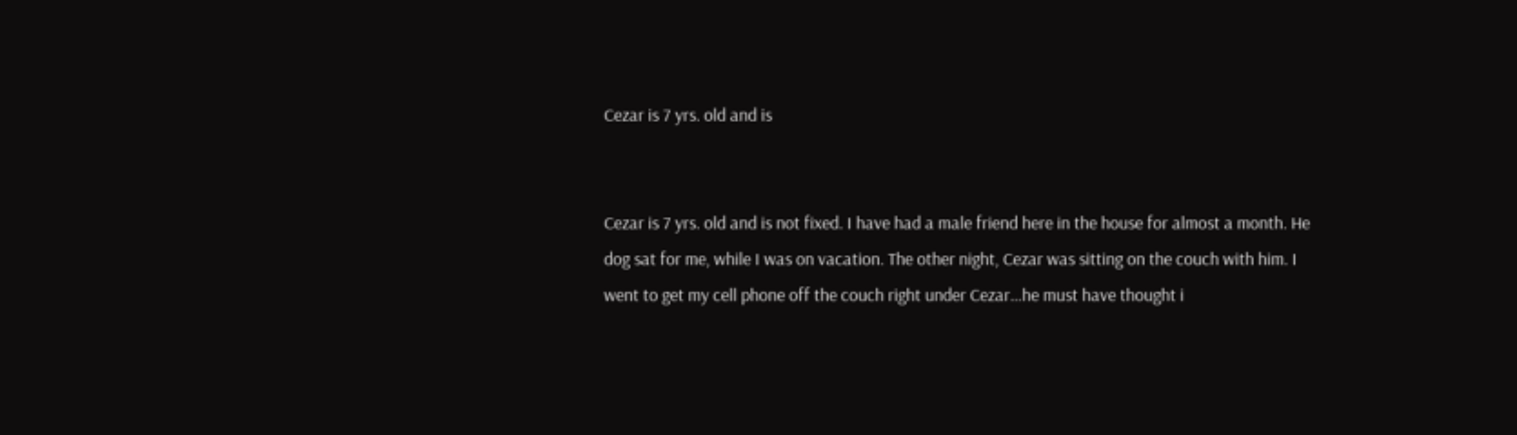Cezar is 7 yrs. old and is


Cezar is 7 yrs. old and is not fixed. I have had a male friend here in the house for almost a month. He dog sat for me, while I was on vacation. The other night, Cezar was sitting on the couch with him. I went to get my cell phone off the couch right under Cezar…he must have thought i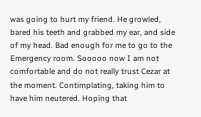was going to hurt my friend. He growled, bared his teeth and grabbed my ear, and side of my head. Bad enough for me to go to the Emergency room. Sooooo now I am not comfortable and do not really trust Cezar at the moment. Contimplating, taking him to have him neutered. Hoping that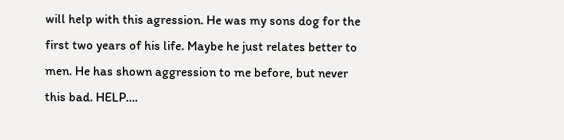will help with this agression. He was my sons dog for the first two years of his life. Maybe he just relates better to men. He has shown aggression to me before, but never this bad. HELP….